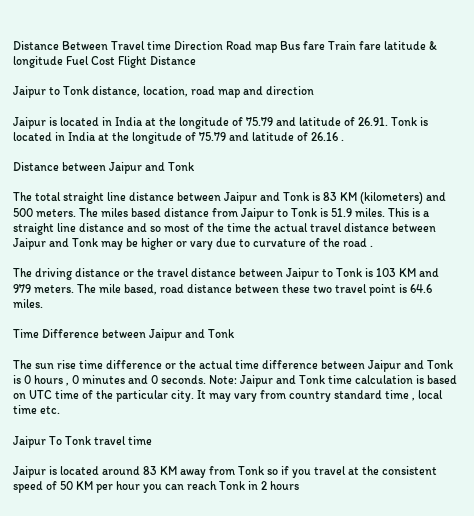Distance Between Travel time Direction Road map Bus fare Train fare latitude & longitude Fuel Cost Flight Distance

Jaipur to Tonk distance, location, road map and direction

Jaipur is located in India at the longitude of 75.79 and latitude of 26.91. Tonk is located in India at the longitude of 75.79 and latitude of 26.16 .

Distance between Jaipur and Tonk

The total straight line distance between Jaipur and Tonk is 83 KM (kilometers) and 500 meters. The miles based distance from Jaipur to Tonk is 51.9 miles. This is a straight line distance and so most of the time the actual travel distance between Jaipur and Tonk may be higher or vary due to curvature of the road .

The driving distance or the travel distance between Jaipur to Tonk is 103 KM and 979 meters. The mile based, road distance between these two travel point is 64.6 miles.

Time Difference between Jaipur and Tonk

The sun rise time difference or the actual time difference between Jaipur and Tonk is 0 hours , 0 minutes and 0 seconds. Note: Jaipur and Tonk time calculation is based on UTC time of the particular city. It may vary from country standard time , local time etc.

Jaipur To Tonk travel time

Jaipur is located around 83 KM away from Tonk so if you travel at the consistent speed of 50 KM per hour you can reach Tonk in 2 hours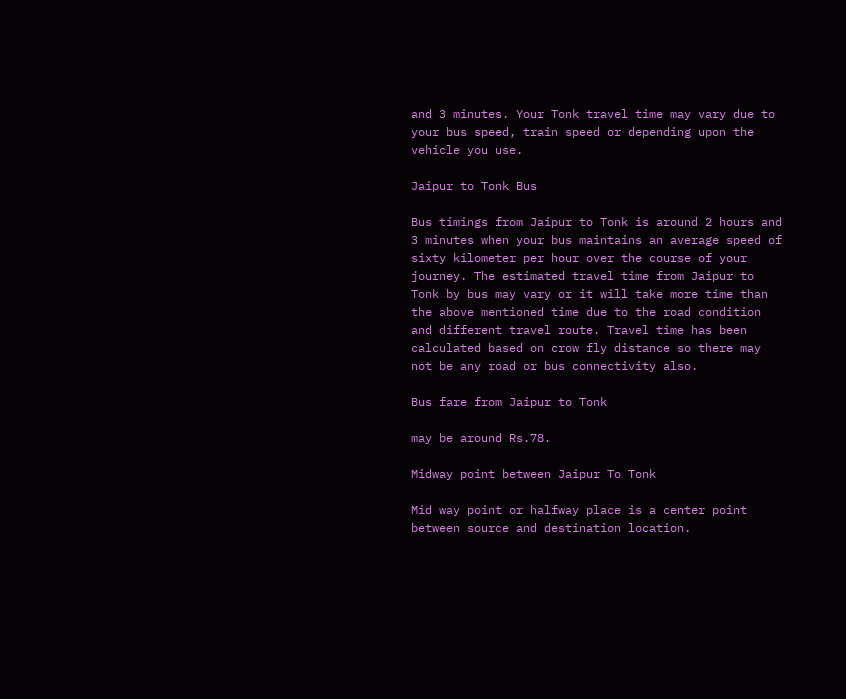and 3 minutes. Your Tonk travel time may vary due to your bus speed, train speed or depending upon the vehicle you use.

Jaipur to Tonk Bus

Bus timings from Jaipur to Tonk is around 2 hours and 3 minutes when your bus maintains an average speed of sixty kilometer per hour over the course of your journey. The estimated travel time from Jaipur to Tonk by bus may vary or it will take more time than the above mentioned time due to the road condition and different travel route. Travel time has been calculated based on crow fly distance so there may not be any road or bus connectivity also.

Bus fare from Jaipur to Tonk

may be around Rs.78.

Midway point between Jaipur To Tonk

Mid way point or halfway place is a center point between source and destination location.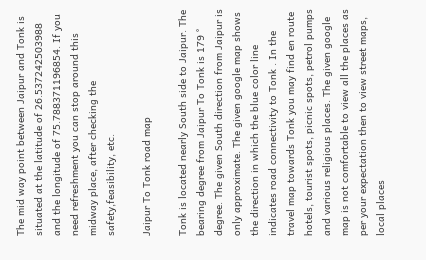The mid way point between Jaipur and Tonk is situated at the latitude of 26.537242503988 and the longitude of 75.788371196854. If you need refreshment you can stop around this midway place, after checking the safety,feasibility, etc.

Jaipur To Tonk road map

Tonk is located nearly South side to Jaipur. The bearing degree from Jaipur To Tonk is 179 ° degree. The given South direction from Jaipur is only approximate. The given google map shows the direction in which the blue color line indicates road connectivity to Tonk . In the travel map towards Tonk you may find en route hotels, tourist spots, picnic spots, petrol pumps and various religious places. The given google map is not comfortable to view all the places as per your expectation then to view street maps, local places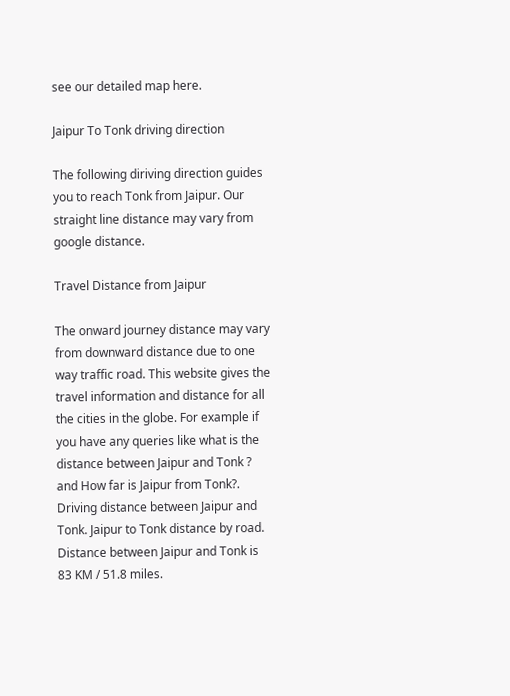see our detailed map here.

Jaipur To Tonk driving direction

The following diriving direction guides you to reach Tonk from Jaipur. Our straight line distance may vary from google distance.

Travel Distance from Jaipur

The onward journey distance may vary from downward distance due to one way traffic road. This website gives the travel information and distance for all the cities in the globe. For example if you have any queries like what is the distance between Jaipur and Tonk ? and How far is Jaipur from Tonk?. Driving distance between Jaipur and Tonk. Jaipur to Tonk distance by road. Distance between Jaipur and Tonk is 83 KM / 51.8 miles.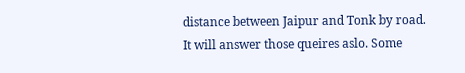distance between Jaipur and Tonk by road. It will answer those queires aslo. Some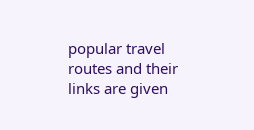popular travel routes and their links are given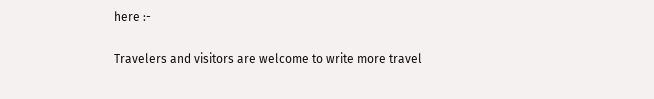here :-

Travelers and visitors are welcome to write more travel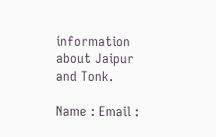information about Jaipur and Tonk.

Name : Email :